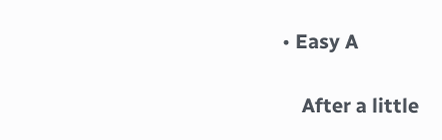• Easy A

    After a little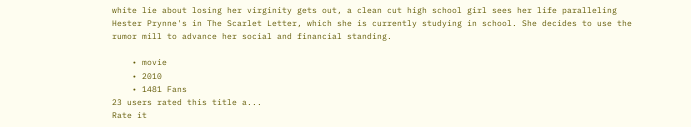white lie about losing her virginity gets out, a clean cut high school girl sees her life paralleling Hester Prynne's in The Scarlet Letter, which she is currently studying in school. She decides to use the rumor mill to advance her social and financial standing.

    • movie
    • 2010
    • 1481 Fans
23 users rated this title a...
Rate it